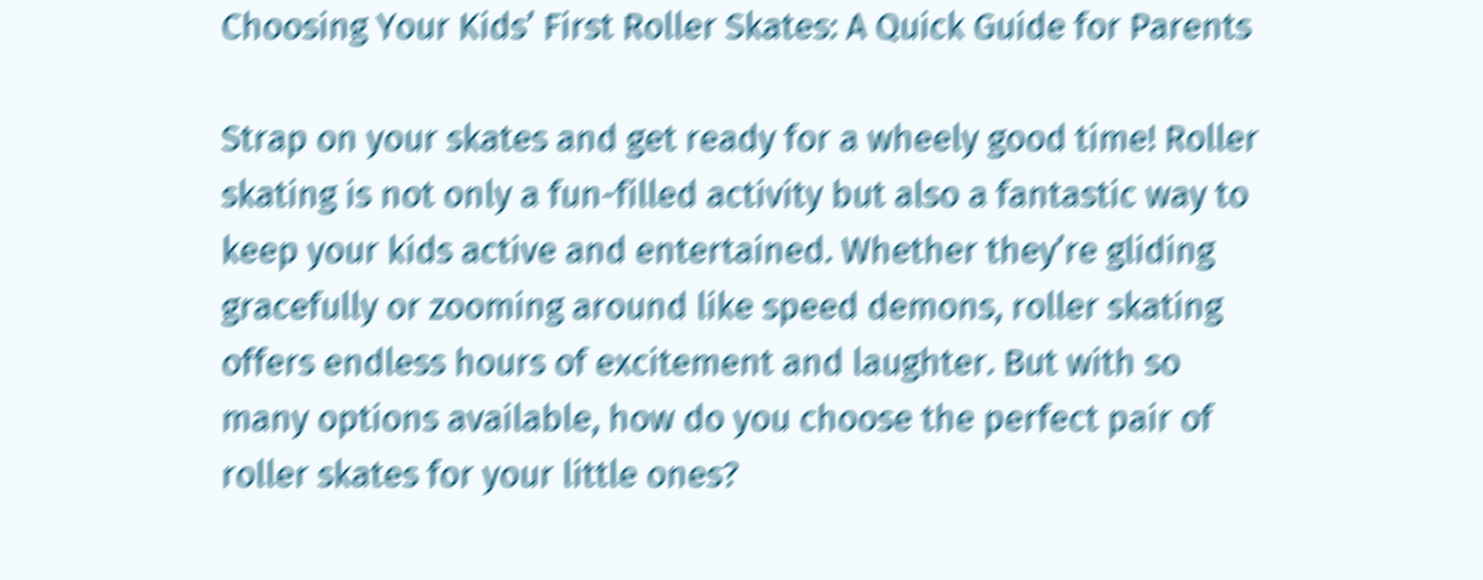Choosing Your Kids’ First Roller Skates: A Quick Guide for Parents

Strap on your skates and get ready for a wheely good time! Roller skating is not only a fun-filled activity but also a fantastic way to keep your kids active and entertained. Whether they’re gliding gracefully or zooming around like speed demons, roller skating offers endless hours of excitement and laughter. But with so many options available, how do you choose the perfect pair of roller skates for your little ones?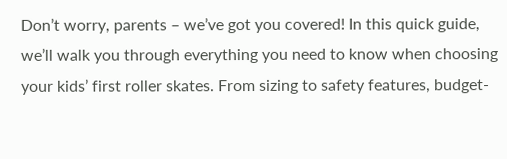Don’t worry, parents – we’ve got you covered! In this quick guide, we’ll walk you through everything you need to know when choosing your kids’ first roller skates. From sizing to safety features, budget-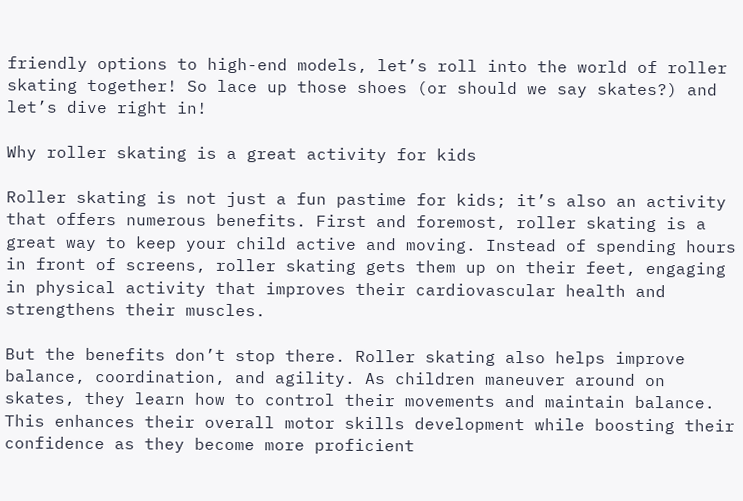friendly options to high-end models, let’s roll into the world of roller skating together! So lace up those shoes (or should we say skates?) and let’s dive right in!

Why roller skating is a great activity for kids

Roller skating is not just a fun pastime for kids; it’s also an activity that offers numerous benefits. First and foremost, roller skating is a great way to keep your child active and moving. Instead of spending hours in front of screens, roller skating gets them up on their feet, engaging in physical activity that improves their cardiovascular health and strengthens their muscles.

But the benefits don’t stop there. Roller skating also helps improve balance, coordination, and agility. As children maneuver around on skates, they learn how to control their movements and maintain balance. This enhances their overall motor skills development while boosting their confidence as they become more proficient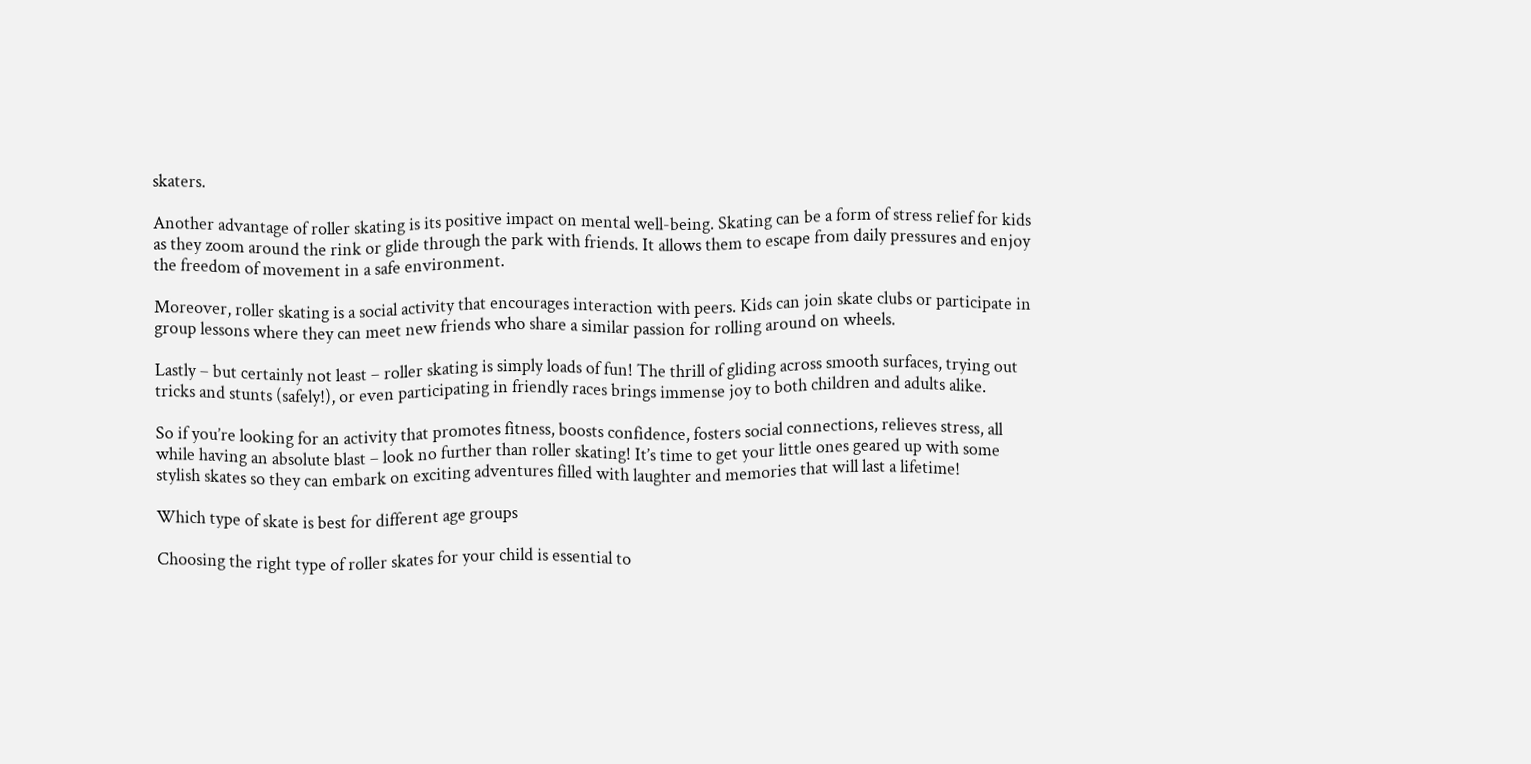skaters.

Another advantage of roller skating is its positive impact on mental well-being. Skating can be a form of stress relief for kids as they zoom around the rink or glide through the park with friends. It allows them to escape from daily pressures and enjoy the freedom of movement in a safe environment.

Moreover, roller skating is a social activity that encourages interaction with peers. Kids can join skate clubs or participate in group lessons where they can meet new friends who share a similar passion for rolling around on wheels.

Lastly – but certainly not least – roller skating is simply loads of fun! The thrill of gliding across smooth surfaces, trying out tricks and stunts (safely!), or even participating in friendly races brings immense joy to both children and adults alike.

So if you’re looking for an activity that promotes fitness, boosts confidence, fosters social connections, relieves stress, all while having an absolute blast – look no further than roller skating! It’s time to get your little ones geared up with some stylish skates so they can embark on exciting adventures filled with laughter and memories that will last a lifetime!

Which type of skate is best for different age groups

Choosing the right type of roller skates for your child is essential to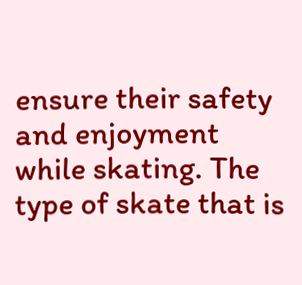ensure their safety and enjoyment while skating. The type of skate that is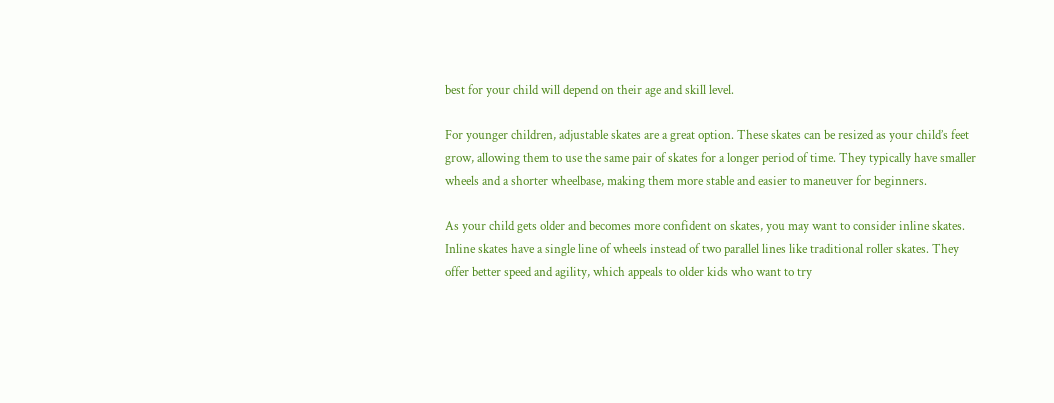best for your child will depend on their age and skill level.

For younger children, adjustable skates are a great option. These skates can be resized as your child’s feet grow, allowing them to use the same pair of skates for a longer period of time. They typically have smaller wheels and a shorter wheelbase, making them more stable and easier to maneuver for beginners.

As your child gets older and becomes more confident on skates, you may want to consider inline skates. Inline skates have a single line of wheels instead of two parallel lines like traditional roller skates. They offer better speed and agility, which appeals to older kids who want to try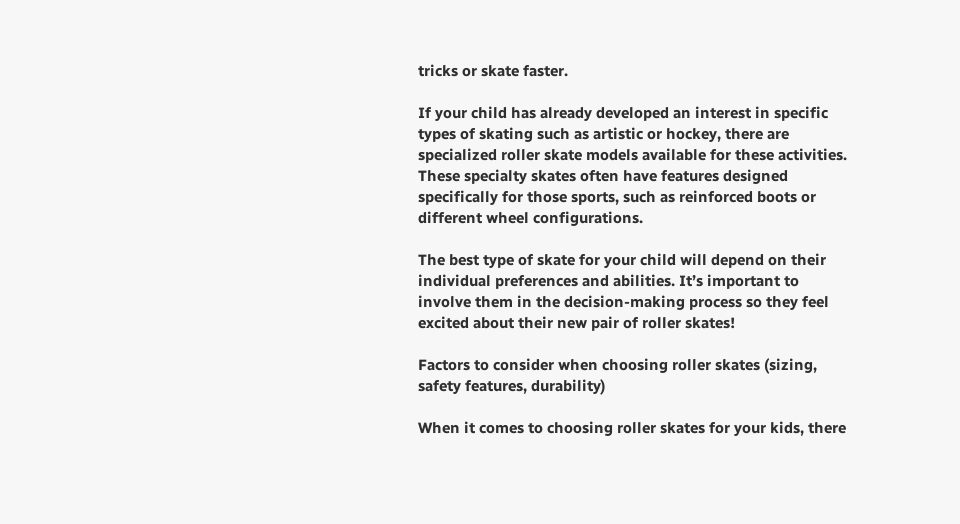tricks or skate faster.

If your child has already developed an interest in specific types of skating such as artistic or hockey, there are specialized roller skate models available for these activities. These specialty skates often have features designed specifically for those sports, such as reinforced boots or different wheel configurations.

The best type of skate for your child will depend on their individual preferences and abilities. It’s important to involve them in the decision-making process so they feel excited about their new pair of roller skates!

Factors to consider when choosing roller skates (sizing, safety features, durability)

When it comes to choosing roller skates for your kids, there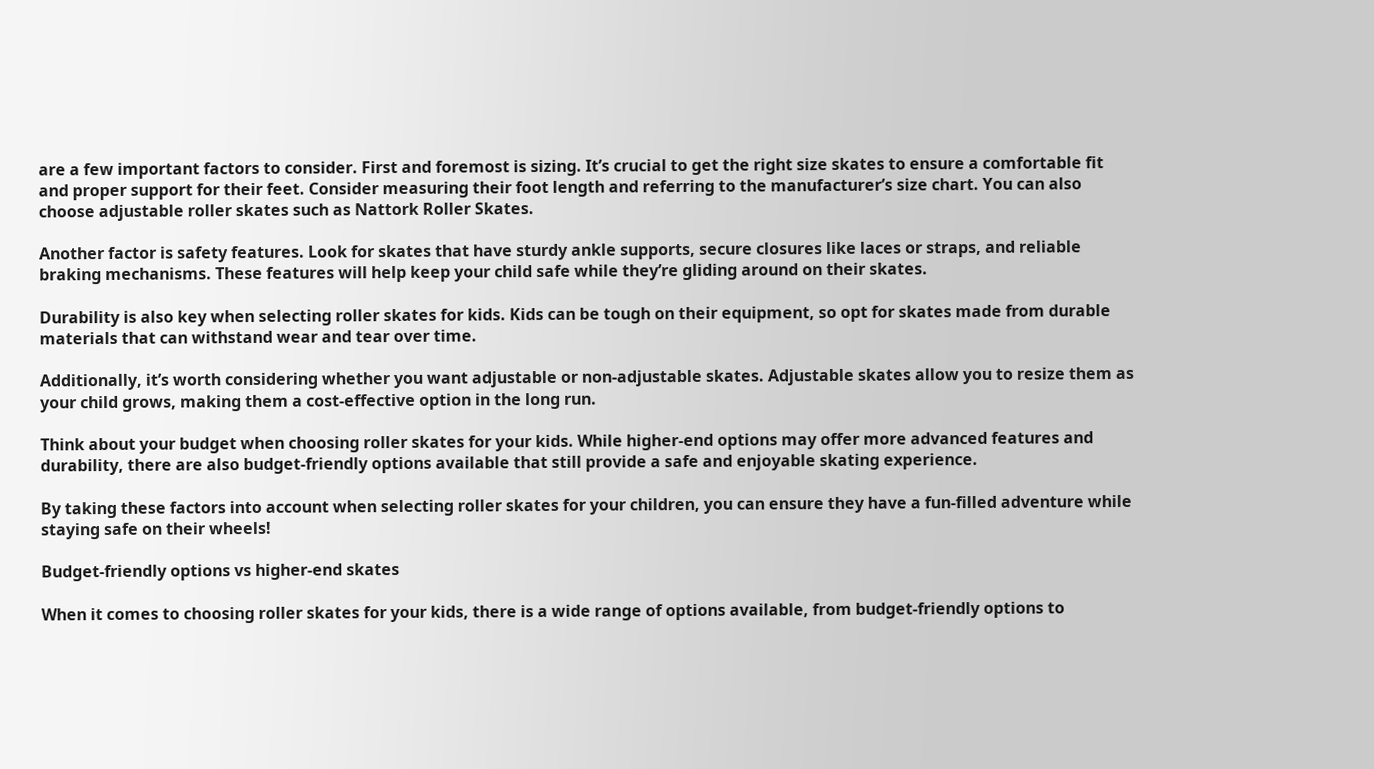are a few important factors to consider. First and foremost is sizing. It’s crucial to get the right size skates to ensure a comfortable fit and proper support for their feet. Consider measuring their foot length and referring to the manufacturer’s size chart. You can also choose adjustable roller skates such as Nattork Roller Skates.

Another factor is safety features. Look for skates that have sturdy ankle supports, secure closures like laces or straps, and reliable braking mechanisms. These features will help keep your child safe while they’re gliding around on their skates.

Durability is also key when selecting roller skates for kids. Kids can be tough on their equipment, so opt for skates made from durable materials that can withstand wear and tear over time.

Additionally, it’s worth considering whether you want adjustable or non-adjustable skates. Adjustable skates allow you to resize them as your child grows, making them a cost-effective option in the long run.

Think about your budget when choosing roller skates for your kids. While higher-end options may offer more advanced features and durability, there are also budget-friendly options available that still provide a safe and enjoyable skating experience.

By taking these factors into account when selecting roller skates for your children, you can ensure they have a fun-filled adventure while staying safe on their wheels!

Budget-friendly options vs higher-end skates

When it comes to choosing roller skates for your kids, there is a wide range of options available, from budget-friendly options to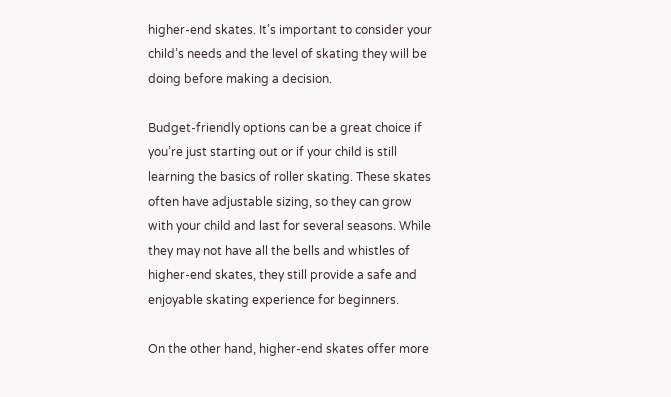higher-end skates. It’s important to consider your child’s needs and the level of skating they will be doing before making a decision.

Budget-friendly options can be a great choice if you’re just starting out or if your child is still learning the basics of roller skating. These skates often have adjustable sizing, so they can grow with your child and last for several seasons. While they may not have all the bells and whistles of higher-end skates, they still provide a safe and enjoyable skating experience for beginners.

On the other hand, higher-end skates offer more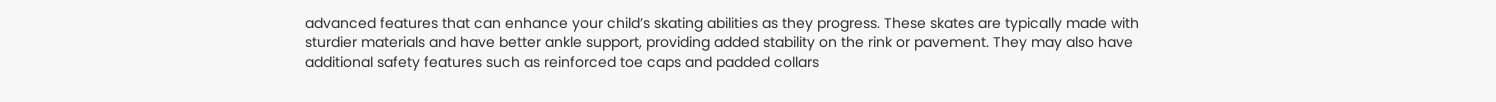advanced features that can enhance your child’s skating abilities as they progress. These skates are typically made with sturdier materials and have better ankle support, providing added stability on the rink or pavement. They may also have additional safety features such as reinforced toe caps and padded collars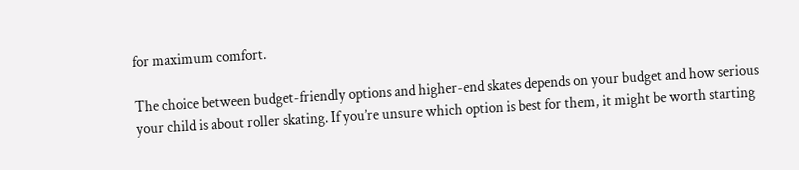for maximum comfort.

The choice between budget-friendly options and higher-end skates depends on your budget and how serious your child is about roller skating. If you’re unsure which option is best for them, it might be worth starting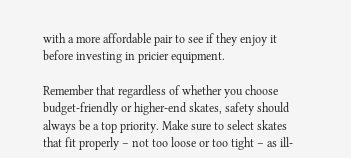with a more affordable pair to see if they enjoy it before investing in pricier equipment.

Remember that regardless of whether you choose budget-friendly or higher-end skates, safety should always be a top priority. Make sure to select skates that fit properly – not too loose or too tight – as ill-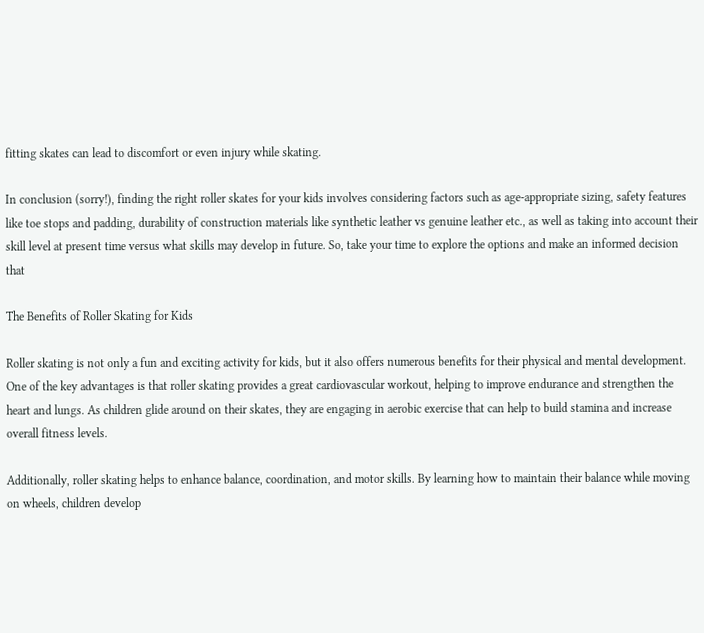fitting skates can lead to discomfort or even injury while skating.

In conclusion (sorry!), finding the right roller skates for your kids involves considering factors such as age-appropriate sizing, safety features like toe stops and padding, durability of construction materials like synthetic leather vs genuine leather etc., as well as taking into account their skill level at present time versus what skills may develop in future. So, take your time to explore the options and make an informed decision that

The Benefits of Roller Skating for Kids

Roller skating is not only a fun and exciting activity for kids, but it also offers numerous benefits for their physical and mental development. One of the key advantages is that roller skating provides a great cardiovascular workout, helping to improve endurance and strengthen the heart and lungs. As children glide around on their skates, they are engaging in aerobic exercise that can help to build stamina and increase overall fitness levels.

Additionally, roller skating helps to enhance balance, coordination, and motor skills. By learning how to maintain their balance while moving on wheels, children develop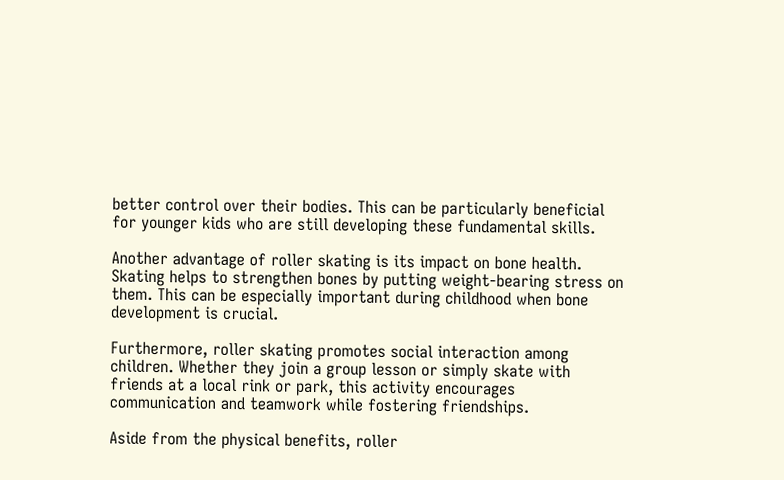better control over their bodies. This can be particularly beneficial for younger kids who are still developing these fundamental skills.

Another advantage of roller skating is its impact on bone health. Skating helps to strengthen bones by putting weight-bearing stress on them. This can be especially important during childhood when bone development is crucial.

Furthermore, roller skating promotes social interaction among children. Whether they join a group lesson or simply skate with friends at a local rink or park, this activity encourages communication and teamwork while fostering friendships.

Aside from the physical benefits, roller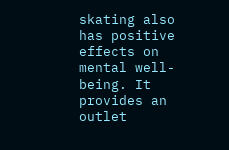skating also has positive effects on mental well-being. It provides an outlet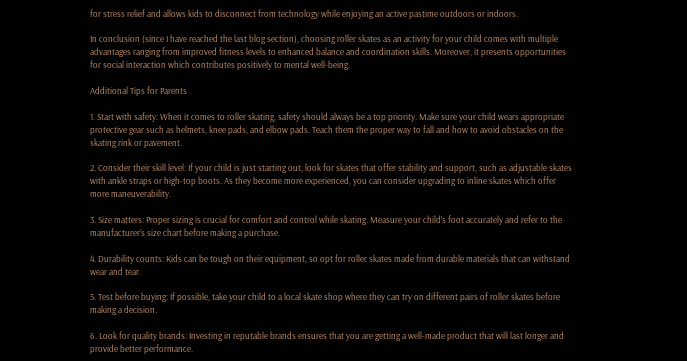for stress relief and allows kids to disconnect from technology while enjoying an active pastime outdoors or indoors.

In conclusion (since I have reached the last blog section), choosing roller skates as an activity for your child comes with multiple advantages ranging from improved fitness levels to enhanced balance and coordination skills. Moreover, it presents opportunities for social interaction which contributes positively to mental well-being.

Additional Tips for Parents

1. Start with safety: When it comes to roller skating, safety should always be a top priority. Make sure your child wears appropriate protective gear such as helmets, knee pads, and elbow pads. Teach them the proper way to fall and how to avoid obstacles on the skating rink or pavement.

2. Consider their skill level: If your child is just starting out, look for skates that offer stability and support, such as adjustable skates with ankle straps or high-top boots. As they become more experienced, you can consider upgrading to inline skates which offer more maneuverability.

3. Size matters: Proper sizing is crucial for comfort and control while skating. Measure your child’s foot accurately and refer to the manufacturer’s size chart before making a purchase.

4. Durability counts: Kids can be tough on their equipment, so opt for roller skates made from durable materials that can withstand wear and tear.

5. Test before buying: If possible, take your child to a local skate shop where they can try on different pairs of roller skates before making a decision.

6. Look for quality brands: Investing in reputable brands ensures that you are getting a well-made product that will last longer and provide better performance.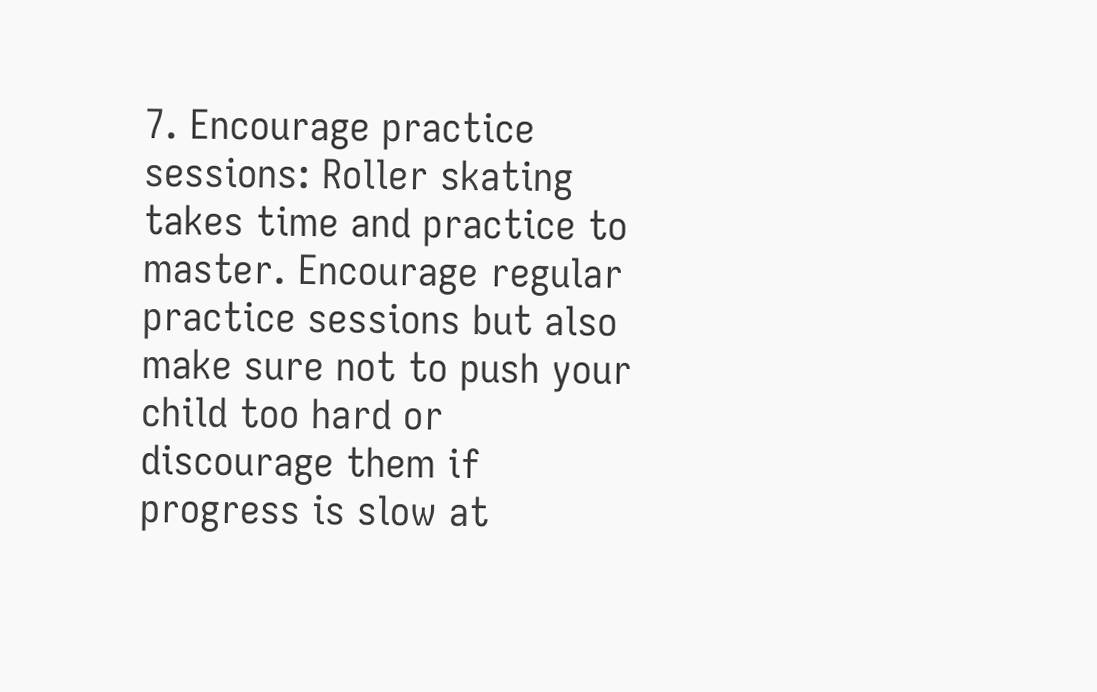7. Encourage practice sessions: Roller skating takes time and practice to master. Encourage regular practice sessions but also make sure not to push your child too hard or discourage them if progress is slow at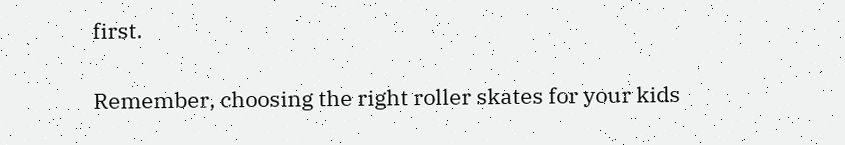first.

Remember, choosing the right roller skates for your kids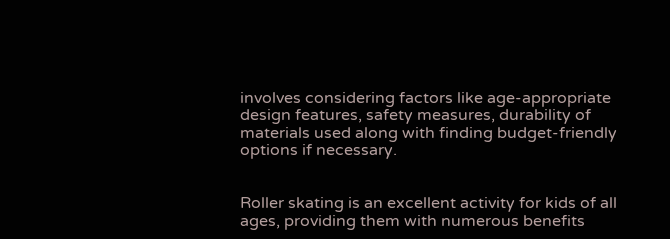involves considering factors like age-appropriate design features, safety measures, durability of materials used along with finding budget-friendly options if necessary.


Roller skating is an excellent activity for kids of all ages, providing them with numerous benefits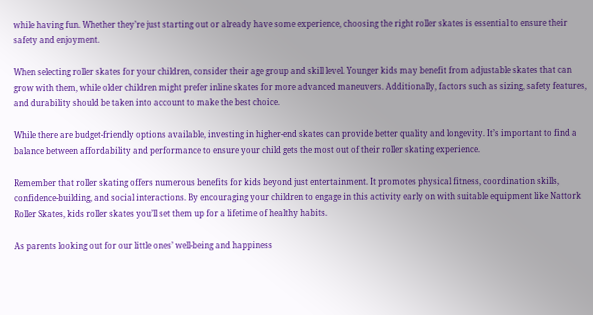while having fun. Whether they’re just starting out or already have some experience, choosing the right roller skates is essential to ensure their safety and enjoyment.

When selecting roller skates for your children, consider their age group and skill level. Younger kids may benefit from adjustable skates that can grow with them, while older children might prefer inline skates for more advanced maneuvers. Additionally, factors such as sizing, safety features, and durability should be taken into account to make the best choice.

While there are budget-friendly options available, investing in higher-end skates can provide better quality and longevity. It’s important to find a balance between affordability and performance to ensure your child gets the most out of their roller skating experience.

Remember that roller skating offers numerous benefits for kids beyond just entertainment. It promotes physical fitness, coordination skills, confidence-building, and social interactions. By encouraging your children to engage in this activity early on with suitable equipment like Nattork Roller Skates, kids roller skates you’ll set them up for a lifetime of healthy habits.

As parents looking out for our little ones’ well-being and happiness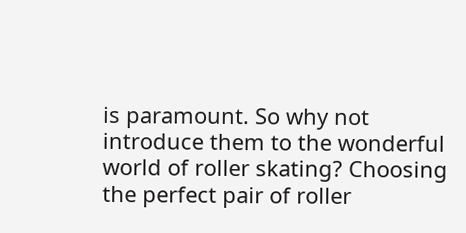is paramount. So why not introduce them to the wonderful world of roller skating? Choosing the perfect pair of roller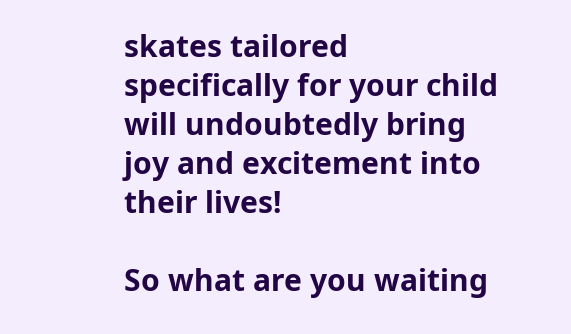skates tailored specifically for your child will undoubtedly bring joy and excitement into their lives!

So what are you waiting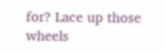for? Lace up those wheels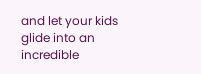and let your kids glide into an incredible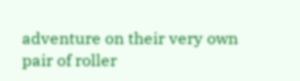adventure on their very own pair of roller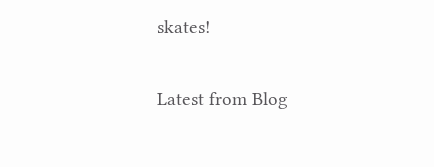skates!

Latest from Blog